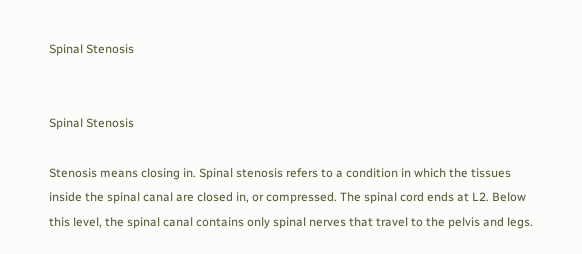Spinal Stenosis


Spinal Stenosis

Stenosis means closing in. Spinal stenosis refers to a condition in which the tissues inside the spinal canal are closed in, or compressed. The spinal cord ends at L2. Below this level, the spinal canal contains only spinal nerves that travel to the pelvis and legs.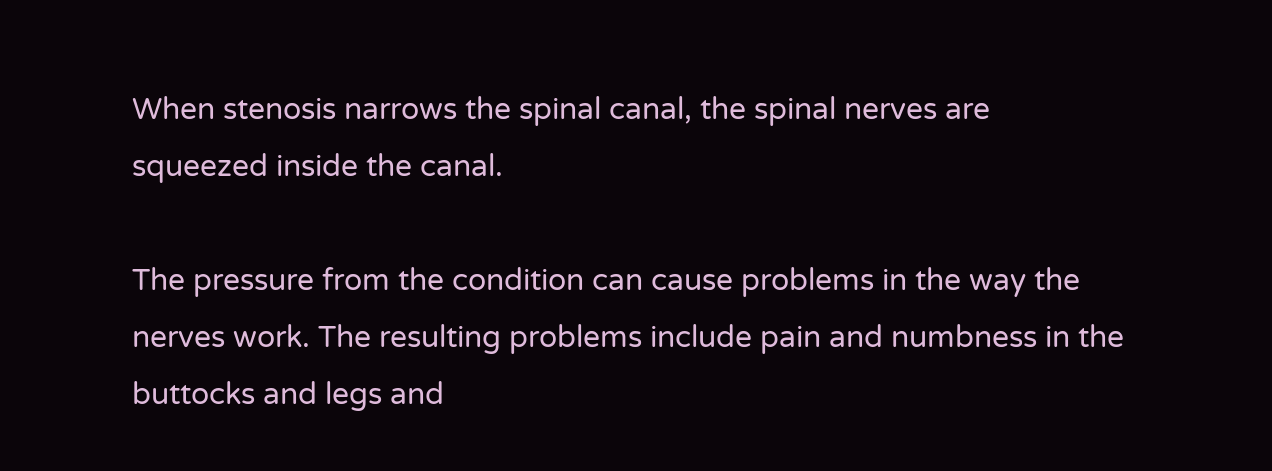When stenosis narrows the spinal canal, the spinal nerves are squeezed inside the canal.

The pressure from the condition can cause problems in the way the nerves work. The resulting problems include pain and numbness in the buttocks and legs and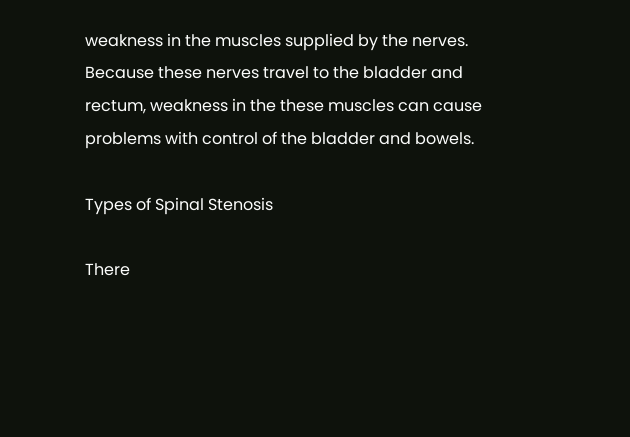weakness in the muscles supplied by the nerves. Because these nerves travel to the bladder and rectum, weakness in the these muscles can cause problems with control of the bladder and bowels.

Types of Spinal Stenosis

There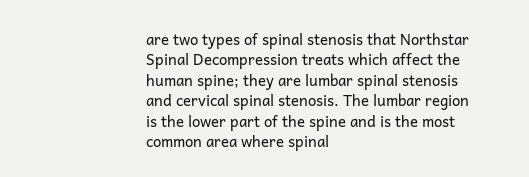are two types of spinal stenosis that Northstar Spinal Decompression treats which affect the human spine; they are lumbar spinal stenosis and cervical spinal stenosis. The lumbar region is the lower part of the spine and is the most common area where spinal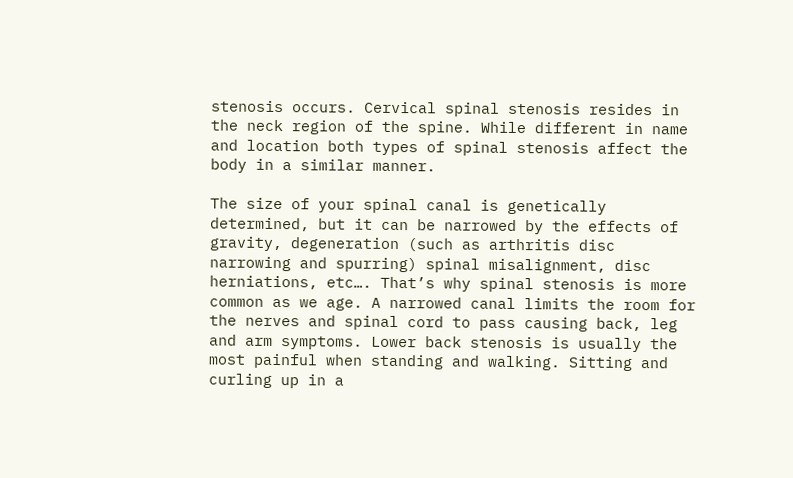stenosis occurs. Cervical spinal stenosis resides in the neck region of the spine. While different in name and location both types of spinal stenosis affect the body in a similar manner.

The size of your spinal canal is genetically determined, but it can be narrowed by the effects of gravity, degeneration (such as arthritis disc narrowing and spurring) spinal misalignment, disc herniations, etc…. That’s why spinal stenosis is more common as we age. A narrowed canal limits the room for the nerves and spinal cord to pass causing back, leg and arm symptoms. Lower back stenosis is usually the most painful when standing and walking. Sitting and curling up in a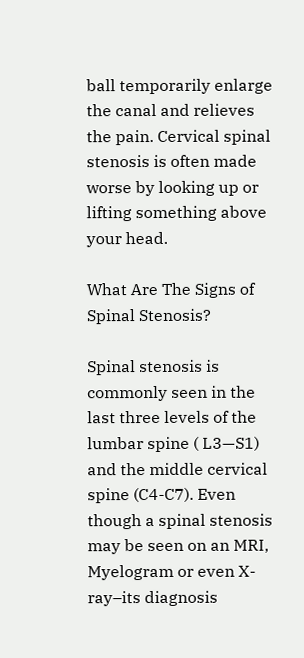ball temporarily enlarge the canal and relieves the pain. Cervical spinal stenosis is often made worse by looking up or lifting something above your head.

What Are The Signs of Spinal Stenosis?

Spinal stenosis is commonly seen in the last three levels of the lumbar spine ( L3—S1) and the middle cervical spine (C4-C7). Even though a spinal stenosis may be seen on an MRI, Myelogram or even X-ray–its diagnosis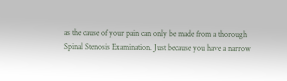as the cause of your pain can only be made from a thorough Spinal Stenosis Examination. Just because you have a narrow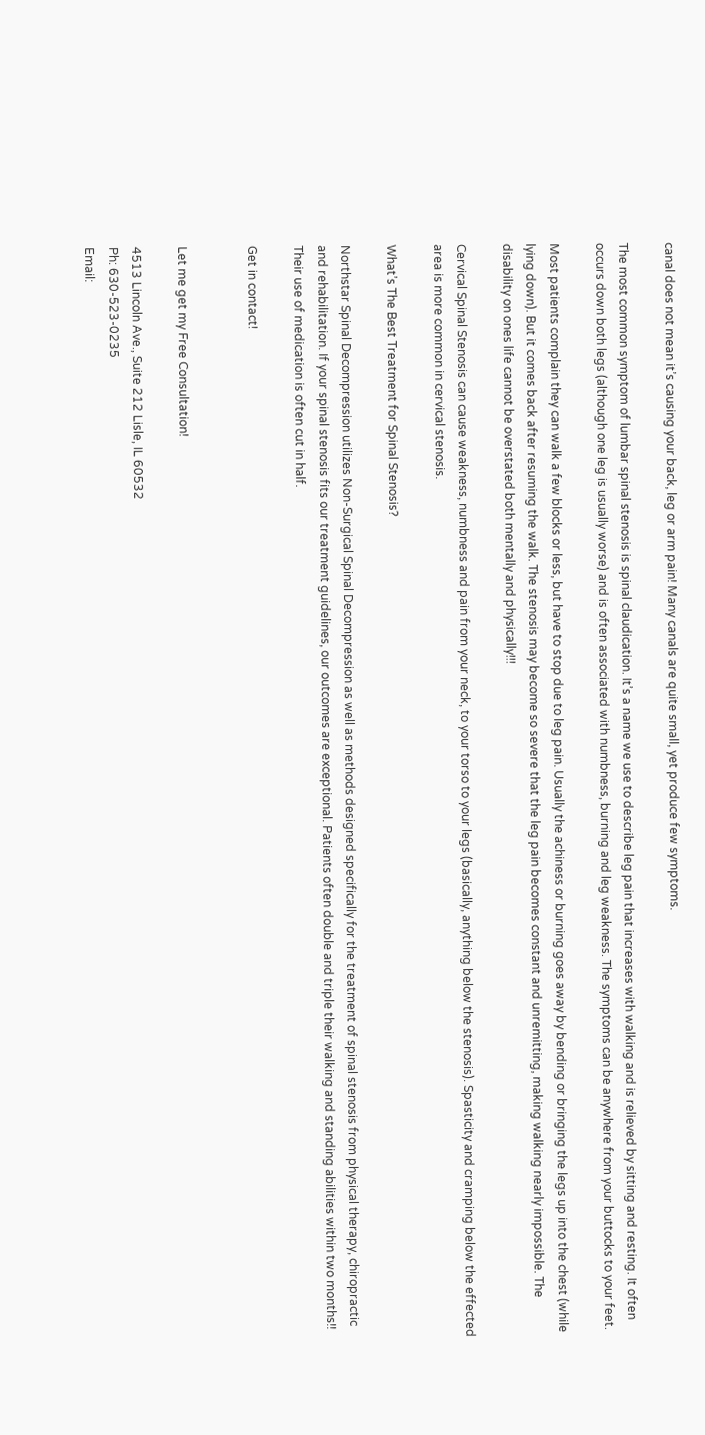canal does not mean it’s causing your back, leg or arm pain! Many canals are quite small, yet produce few symptoms.

The most common symptom of lumbar spinal stenosis is spinal claudication. It’s a name we use to describe leg pain that increases with walking and is relieved by sitting and resting. It often occurs down both legs (although one leg is usually worse) and is often associated with numbness, burning and leg weakness. The symptoms can be anywhere from your buttocks to your feet.

Most patients complain they can walk a few blocks or less, but have to stop due to leg pain. Usually the achiness or burning goes away by bending or bringing the legs up into the chest (while lying down). But it comes back after resuming the walk. The stenosis may become so severe that the leg pain becomes constant and unremitting, making walking nearly impossible. The disability on ones life cannot be overstated both mentally and physically!!!

Cervical Spinal Stenosis can cause weakness, numbness and pain from your neck, to your torso to your legs (basically, anything below the stenosis). Spasticity and cramping below the effected area is more common in cervical stenosis.

What’s The Best Treatment for Spinal Stenosis?

Northstar Spinal Decompression utilizes Non-Surgical Spinal Decompression as well as methods designed specifically for the treatment of spinal stenosis from physical therapy, chiropractic and rehabilitation. If your spinal stenosis fits our treatment guidelines, our outcomes are exceptional. Patients often double and triple their walking and standing abilities within two months!! Their use of medication is often cut in half.

Get in contact!


Let me get my Free Consultation!

4513 Lincoln Ave., Suite 212 Lisle, IL 60532
Ph: 630-523-0235
Email: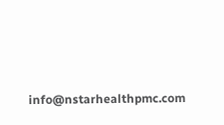info@nstarhealthpmc.com